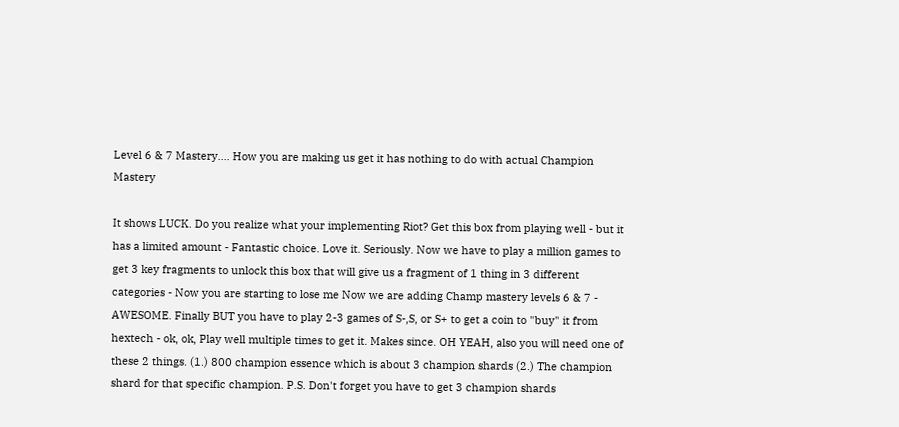Level 6 & 7 Mastery.... How you are making us get it has nothing to do with actual Champion Mastery

It shows LUCK. Do you realize what your implementing Riot? Get this box from playing well - but it has a limited amount - Fantastic choice. Love it. Seriously. Now we have to play a million games to get 3 key fragments to unlock this box that will give us a fragment of 1 thing in 3 different categories - Now you are starting to lose me Now we are adding Champ mastery levels 6 & 7 - AWESOME. Finally BUT you have to play 2-3 games of S-,S, or S+ to get a coin to "buy" it from hextech - ok, ok, Play well multiple times to get it. Makes since. OH YEAH, also you will need one of these 2 things. (1.) 800 champion essence which is about 3 champion shards (2.) The champion shard for that specific champion. P.S. Don't forget you have to get 3 champion shards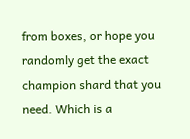from boxes, or hope you randomly get the exact champion shard that you need. Which is a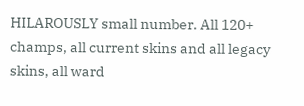HILAROUSLY small number. All 120+ champs, all current skins and all legacy skins, all ward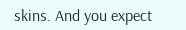skins. And you expect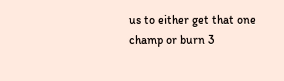us to either get that one champ or burn 3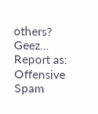others? Geez...
Report as:
Offensive Spam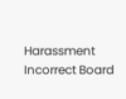Harassment Incorrect Board